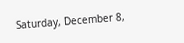Saturday, December 8,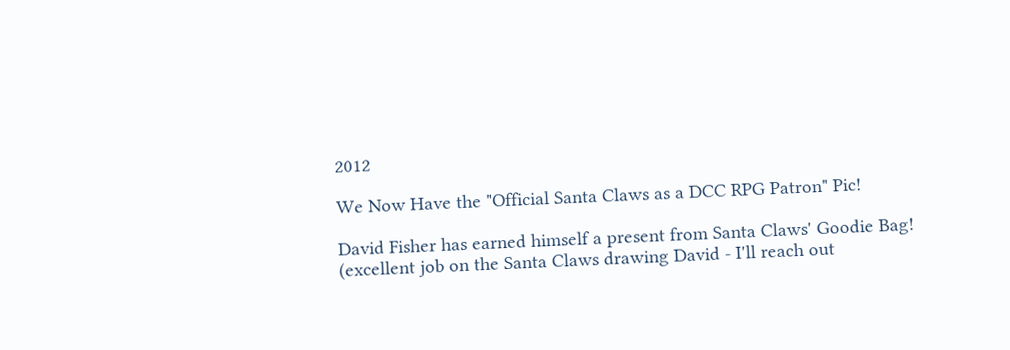2012

We Now Have the "Official Santa Claws as a DCC RPG Patron" Pic!

David Fisher has earned himself a present from Santa Claws' Goodie Bag! (excellent job on the Santa Claws drawing David - I'll reach out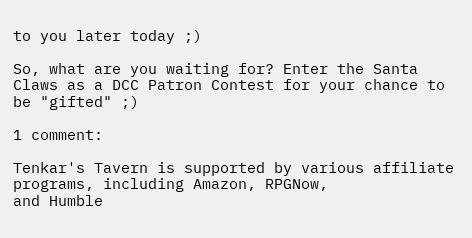to you later today ;)

So, what are you waiting for? Enter the Santa Claws as a DCC Patron Contest for your chance to be "gifted" ;)

1 comment:

Tenkar's Tavern is supported by various affiliate programs, including Amazon, RPGNow,
and Humble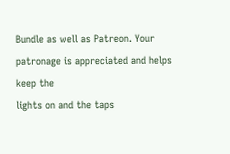Bundle as well as Patreon. Your patronage is appreciated and helps keep the
lights on and the taps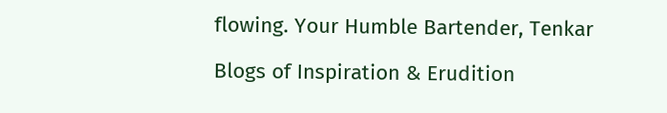flowing. Your Humble Bartender, Tenkar

Blogs of Inspiration & Erudition